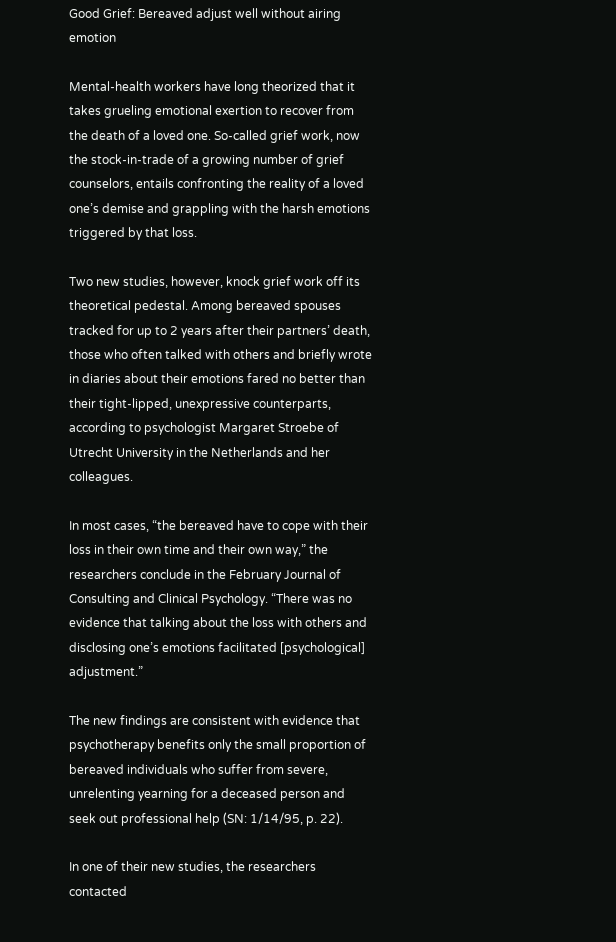Good Grief: Bereaved adjust well without airing emotion

Mental-health workers have long theorized that it takes grueling emotional exertion to recover from the death of a loved one. So-called grief work, now the stock-in-trade of a growing number of grief counselors, entails confronting the reality of a loved one’s demise and grappling with the harsh emotions triggered by that loss.

Two new studies, however, knock grief work off its theoretical pedestal. Among bereaved spouses tracked for up to 2 years after their partners’ death, those who often talked with others and briefly wrote in diaries about their emotions fared no better than their tight-lipped, unexpressive counterparts, according to psychologist Margaret Stroebe of Utrecht University in the Netherlands and her colleagues.

In most cases, “the bereaved have to cope with their loss in their own time and their own way,” the researchers conclude in the February Journal of Consulting and Clinical Psychology. “There was no evidence that talking about the loss with others and disclosing one’s emotions facilitated [psychological] adjustment.”

The new findings are consistent with evidence that psychotherapy benefits only the small proportion of bereaved individuals who suffer from severe, unrelenting yearning for a deceased person and seek out professional help (SN: 1/14/95, p. 22).

In one of their new studies, the researchers contacted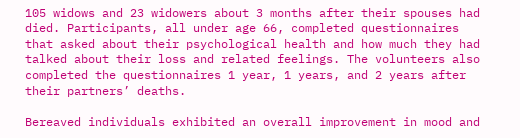105 widows and 23 widowers about 3 months after their spouses had died. Participants, all under age 66, completed questionnaires that asked about their psychological health and how much they had talked about their loss and related feelings. The volunteers also completed the questionnaires 1 year, 1 years, and 2 years after their partners’ deaths.

Bereaved individuals exhibited an overall improvement in mood and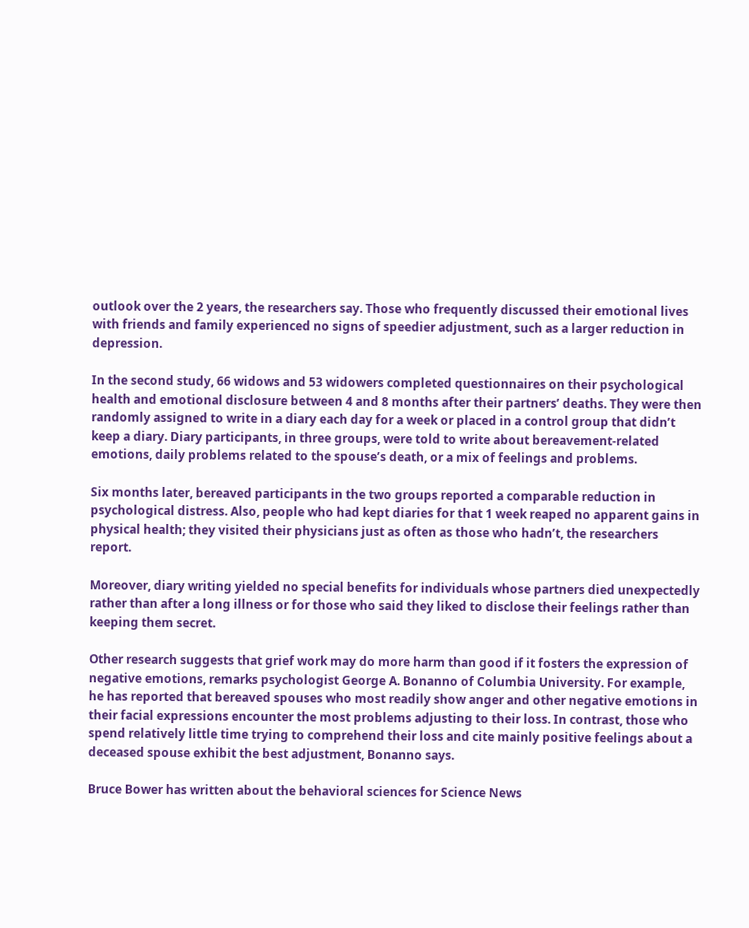outlook over the 2 years, the researchers say. Those who frequently discussed their emotional lives with friends and family experienced no signs of speedier adjustment, such as a larger reduction in depression.

In the second study, 66 widows and 53 widowers completed questionnaires on their psychological health and emotional disclosure between 4 and 8 months after their partners’ deaths. They were then randomly assigned to write in a diary each day for a week or placed in a control group that didn’t keep a diary. Diary participants, in three groups, were told to write about bereavement-related emotions, daily problems related to the spouse’s death, or a mix of feelings and problems.

Six months later, bereaved participants in the two groups reported a comparable reduction in psychological distress. Also, people who had kept diaries for that 1 week reaped no apparent gains in physical health; they visited their physicians just as often as those who hadn’t, the researchers report.

Moreover, diary writing yielded no special benefits for individuals whose partners died unexpectedly rather than after a long illness or for those who said they liked to disclose their feelings rather than keeping them secret.

Other research suggests that grief work may do more harm than good if it fosters the expression of negative emotions, remarks psychologist George A. Bonanno of Columbia University. For example, he has reported that bereaved spouses who most readily show anger and other negative emotions in their facial expressions encounter the most problems adjusting to their loss. In contrast, those who spend relatively little time trying to comprehend their loss and cite mainly positive feelings about a deceased spouse exhibit the best adjustment, Bonanno says.

Bruce Bower has written about the behavioral sciences for Science News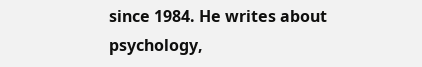since 1984. He writes about psychology,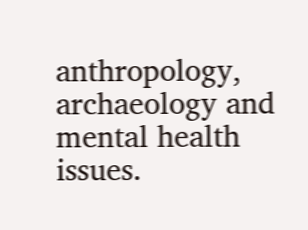anthropology, archaeology and mental health issues.